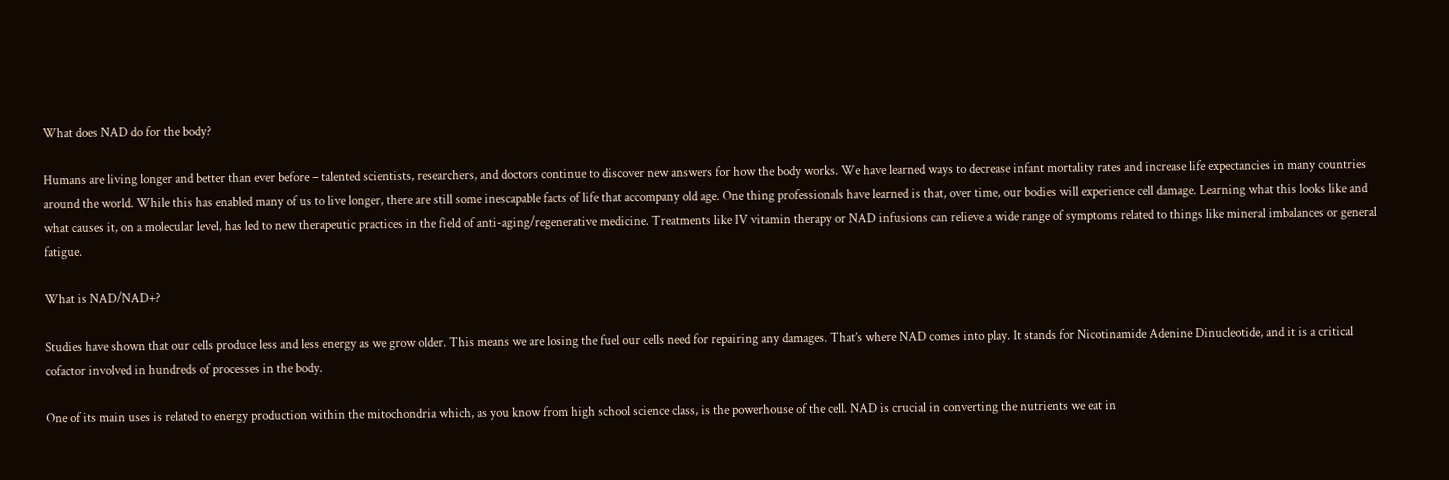What does NAD do for the body?

Humans are living longer and better than ever before – talented scientists, researchers, and doctors continue to discover new answers for how the body works. We have learned ways to decrease infant mortality rates and increase life expectancies in many countries around the world. While this has enabled many of us to live longer, there are still some inescapable facts of life that accompany old age. One thing professionals have learned is that, over time, our bodies will experience cell damage. Learning what this looks like and what causes it, on a molecular level, has led to new therapeutic practices in the field of anti-aging/regenerative medicine. Treatments like IV vitamin therapy or NAD infusions can relieve a wide range of symptoms related to things like mineral imbalances or general fatigue.

What is NAD/NAD+?

Studies have shown that our cells produce less and less energy as we grow older. This means we are losing the fuel our cells need for repairing any damages. That’s where NAD comes into play. It stands for Nicotinamide Adenine Dinucleotide, and it is a critical cofactor involved in hundreds of processes in the body.

One of its main uses is related to energy production within the mitochondria which, as you know from high school science class, is the powerhouse of the cell. NAD is crucial in converting the nutrients we eat in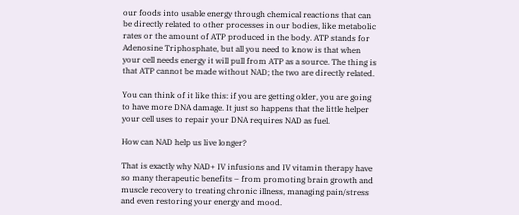our foods into usable energy through chemical reactions that can be directly related to other processes in our bodies, like metabolic rates or the amount of ATP produced in the body. ATP stands for Adenosine Triphosphate, but all you need to know is that when your cell needs energy it will pull from ATP as a source. The thing is that ATP cannot be made without NAD; the two are directly related.

You can think of it like this: if you are getting older, you are going to have more DNA damage. It just so happens that the little helper your cell uses to repair your DNA requires NAD as fuel.

How can NAD help us live longer?

That is exactly why NAD+ IV infusions and IV vitamin therapy have so many therapeutic benefits – from promoting brain growth and muscle recovery to treating chronic illness, managing pain/stress and even restoring your energy and mood.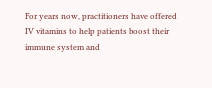For years now, practitioners have offered IV vitamins to help patients boost their immune system and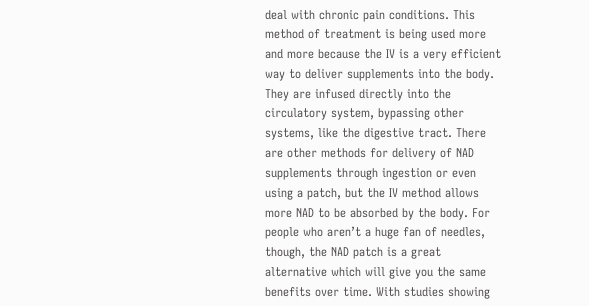deal with chronic pain conditions. This method of treatment is being used more and more because the IV is a very efficient way to deliver supplements into the body. They are infused directly into the circulatory system, bypassing other systems, like the digestive tract. There are other methods for delivery of NAD supplements through ingestion or even using a patch, but the IV method allows more NAD to be absorbed by the body. For people who aren’t a huge fan of needles, though, the NAD patch is a great alternative which will give you the same benefits over time. With studies showing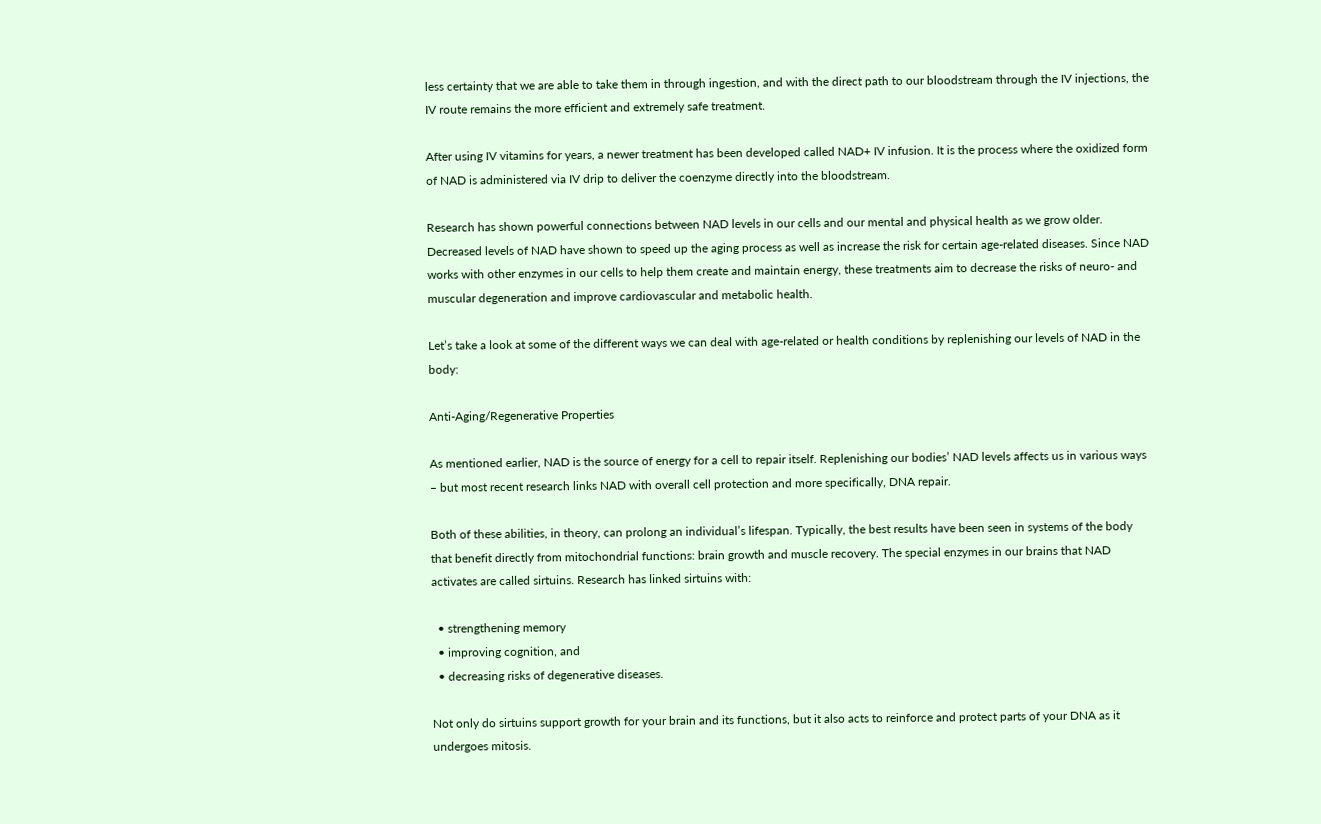less certainty that we are able to take them in through ingestion, and with the direct path to our bloodstream through the IV injections, the IV route remains the more efficient and extremely safe treatment.

After using IV vitamins for years, a newer treatment has been developed called NAD+ IV infusion. It is the process where the oxidized form of NAD is administered via IV drip to deliver the coenzyme directly into the bloodstream.

Research has shown powerful connections between NAD levels in our cells and our mental and physical health as we grow older. Decreased levels of NAD have shown to speed up the aging process as well as increase the risk for certain age-related diseases. Since NAD works with other enzymes in our cells to help them create and maintain energy, these treatments aim to decrease the risks of neuro- and muscular degeneration and improve cardiovascular and metabolic health.

Let’s take a look at some of the different ways we can deal with age-related or health conditions by replenishing our levels of NAD in the body:

Anti-Aging/Regenerative Properties

As mentioned earlier, NAD is the source of energy for a cell to repair itself. Replenishing our bodies’ NAD levels affects us in various ways – but most recent research links NAD with overall cell protection and more specifically, DNA repair.

Both of these abilities, in theory, can prolong an individual’s lifespan. Typically, the best results have been seen in systems of the body that benefit directly from mitochondrial functions: brain growth and muscle recovery. The special enzymes in our brains that NAD activates are called sirtuins. Research has linked sirtuins with:

  • strengthening memory
  • improving cognition, and
  • decreasing risks of degenerative diseases.

Not only do sirtuins support growth for your brain and its functions, but it also acts to reinforce and protect parts of your DNA as it undergoes mitosis.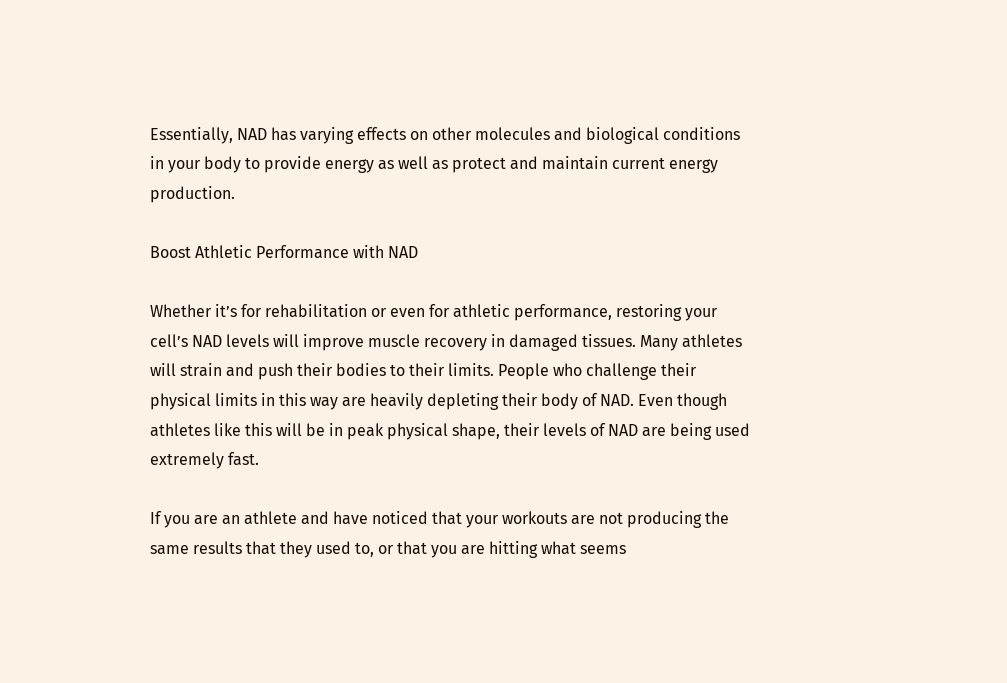Essentially, NAD has varying effects on other molecules and biological conditions in your body to provide energy as well as protect and maintain current energy production.

Boost Athletic Performance with NAD

Whether it’s for rehabilitation or even for athletic performance, restoring your cell’s NAD levels will improve muscle recovery in damaged tissues. Many athletes will strain and push their bodies to their limits. People who challenge their physical limits in this way are heavily depleting their body of NAD. Even though athletes like this will be in peak physical shape, their levels of NAD are being used extremely fast.

If you are an athlete and have noticed that your workouts are not producing the same results that they used to, or that you are hitting what seems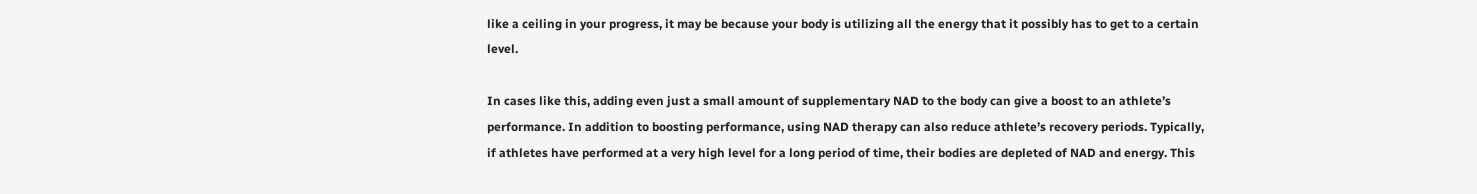like a ceiling in your progress, it may be because your body is utilizing all the energy that it possibly has to get to a certain level.

In cases like this, adding even just a small amount of supplementary NAD to the body can give a boost to an athlete’s performance. In addition to boosting performance, using NAD therapy can also reduce athlete’s recovery periods. Typically, if athletes have performed at a very high level for a long period of time, their bodies are depleted of NAD and energy. This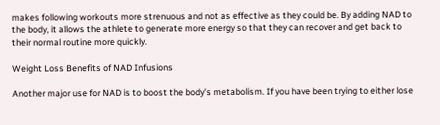makes following workouts more strenuous and not as effective as they could be. By adding NAD to the body, it allows the athlete to generate more energy so that they can recover and get back to their normal routine more quickly.

Weight Loss Benefits of NAD Infusions

Another major use for NAD is to boost the body’s metabolism. If you have been trying to either lose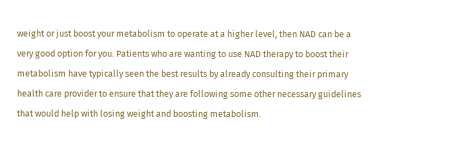weight or just boost your metabolism to operate at a higher level, then NAD can be a very good option for you. Patients who are wanting to use NAD therapy to boost their metabolism have typically seen the best results by already consulting their primary health care provider to ensure that they are following some other necessary guidelines that would help with losing weight and boosting metabolism.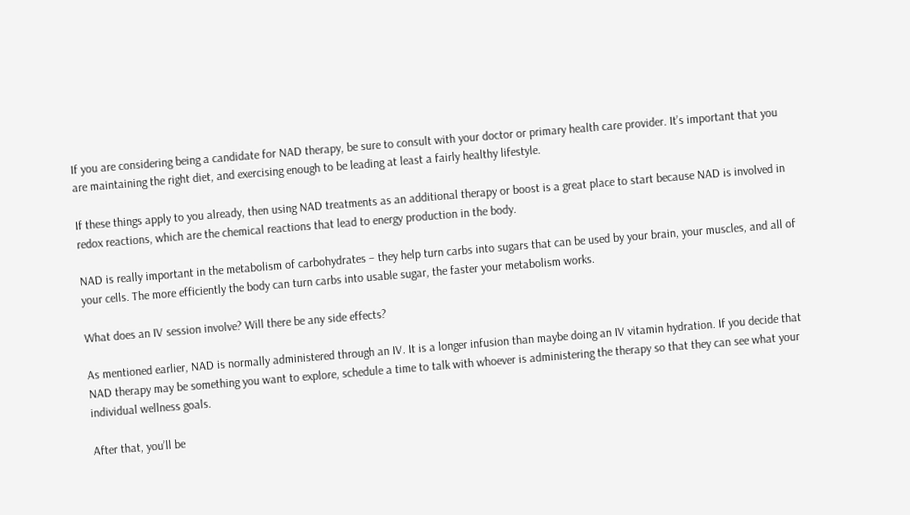If you are considering being a candidate for NAD therapy, be sure to consult with your doctor or primary health care provider. It’s important that you are maintaining the right diet, and exercising enough to be leading at least a fairly healthy lifestyle.

If these things apply to you already, then using NAD treatments as an additional therapy or boost is a great place to start because NAD is involved in redox reactions, which are the chemical reactions that lead to energy production in the body.

NAD is really important in the metabolism of carbohydrates – they help turn carbs into sugars that can be used by your brain, your muscles, and all of your cells. The more efficiently the body can turn carbs into usable sugar, the faster your metabolism works.

What does an IV session involve? Will there be any side effects?

As mentioned earlier, NAD is normally administered through an IV. It is a longer infusion than maybe doing an IV vitamin hydration. If you decide that NAD therapy may be something you want to explore, schedule a time to talk with whoever is administering the therapy so that they can see what your individual wellness goals.

After that, you’ll be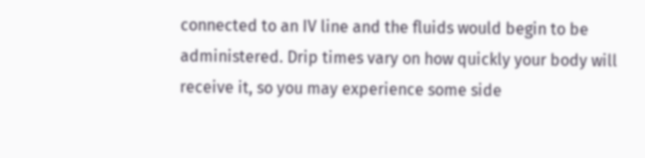connected to an IV line and the fluids would begin to be administered. Drip times vary on how quickly your body will receive it, so you may experience some side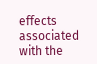effects associated with the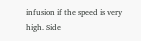infusion if the speed is very high. Side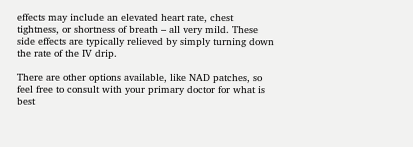effects may include an elevated heart rate, chest tightness, or shortness of breath – all very mild. These side effects are typically relieved by simply turning down the rate of the IV drip.

There are other options available, like NAD patches, so feel free to consult with your primary doctor for what is best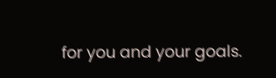for you and your goals.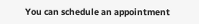You can schedule an appointment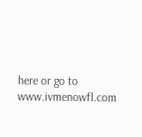here or go to www.ivmenowfl.com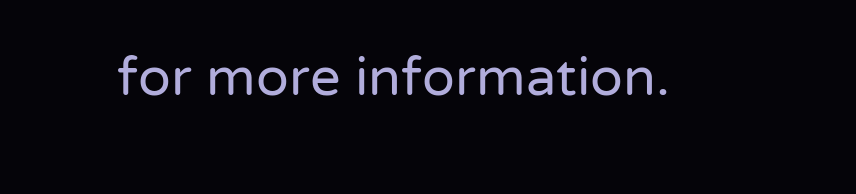for more information.